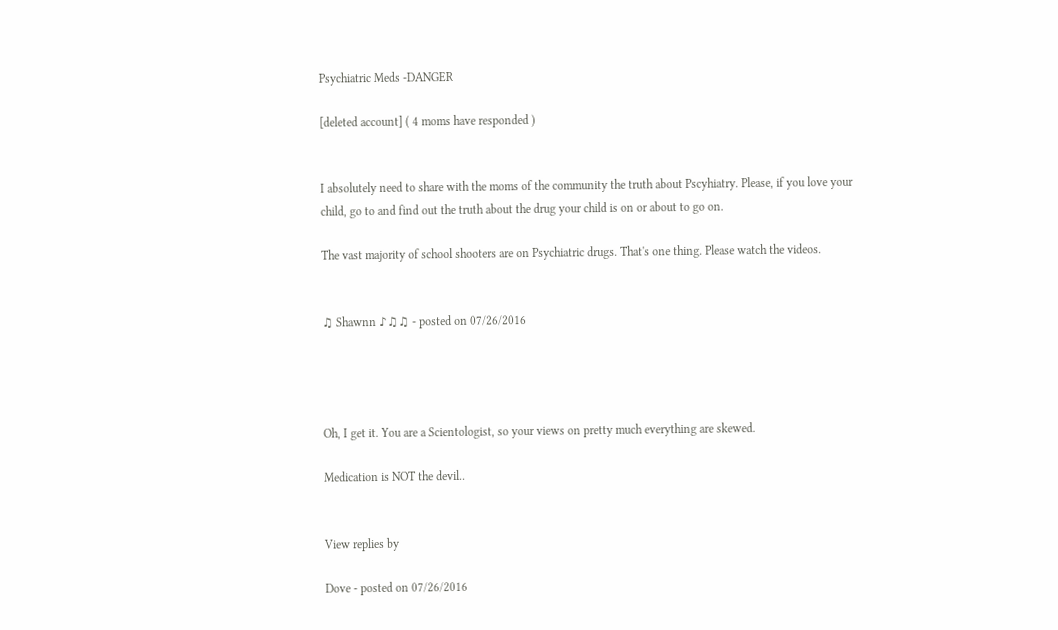Psychiatric Meds -DANGER

[deleted account] ( 4 moms have responded )


I absolutely need to share with the moms of the community the truth about Pscyhiatry. Please, if you love your child, go to and find out the truth about the drug your child is on or about to go on.

The vast majority of school shooters are on Psychiatric drugs. That's one thing. Please watch the videos.


♫ Shawnn ♪♫♫ - posted on 07/26/2016




Oh, I get it. You are a Scientologist, so your views on pretty much everything are skewed.

Medication is NOT the devil..


View replies by

Dove - posted on 07/26/2016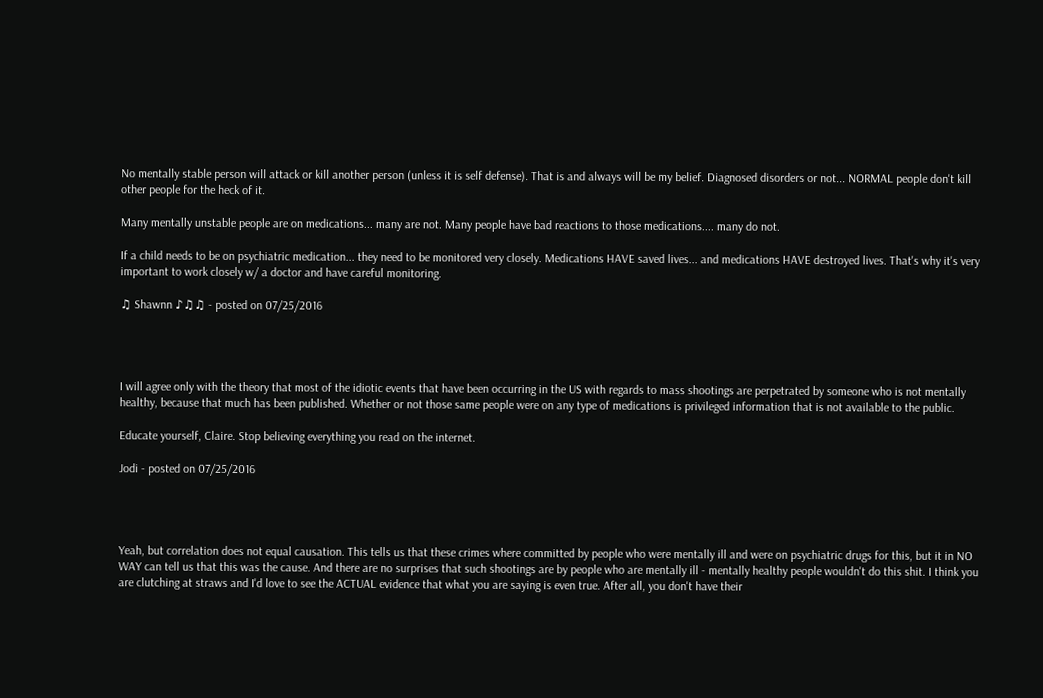No mentally stable person will attack or kill another person (unless it is self defense). That is and always will be my belief. Diagnosed disorders or not... NORMAL people don't kill other people for the heck of it.

Many mentally unstable people are on medications... many are not. Many people have bad reactions to those medications.... many do not.

If a child needs to be on psychiatric medication... they need to be monitored very closely. Medications HAVE saved lives... and medications HAVE destroyed lives. That's why it's very important to work closely w/ a doctor and have careful monitoring.

♫ Shawnn ♪♫♫ - posted on 07/25/2016




I will agree only with the theory that most of the idiotic events that have been occurring in the US with regards to mass shootings are perpetrated by someone who is not mentally healthy, because that much has been published. Whether or not those same people were on any type of medications is privileged information that is not available to the public.

Educate yourself, Claire. Stop believing everything you read on the internet.

Jodi - posted on 07/25/2016




Yeah, but correlation does not equal causation. This tells us that these crimes where committed by people who were mentally ill and were on psychiatric drugs for this, but it in NO WAY can tell us that this was the cause. And there are no surprises that such shootings are by people who are mentally ill - mentally healthy people wouldn't do this shit. I think you are clutching at straws and I'd love to see the ACTUAL evidence that what you are saying is even true. After all, you don't have their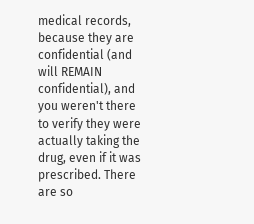medical records, because they are confidential (and will REMAIN confidential), and you weren't there to verify they were actually taking the drug, even if it was prescribed. There are so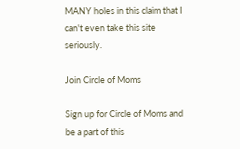MANY holes in this claim that I can't even take this site seriously.

Join Circle of Moms

Sign up for Circle of Moms and be a part of this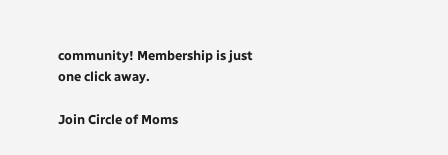community! Membership is just one click away.

Join Circle of Moms